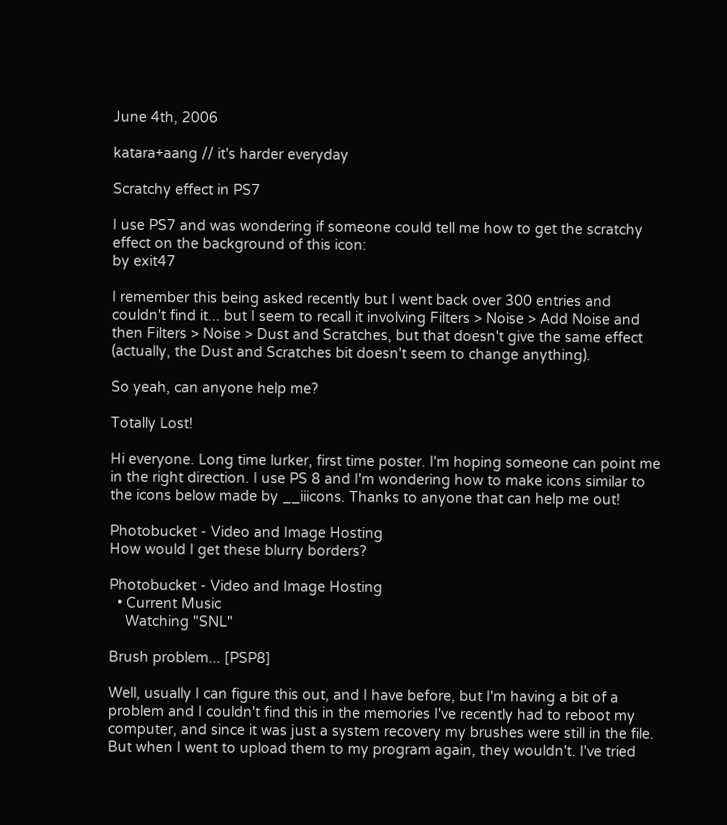June 4th, 2006

katara+aang // it's harder everyday

Scratchy effect in PS7

I use PS7 and was wondering if someone could tell me how to get the scratchy effect on the background of this icon:
by exit47

I remember this being asked recently but I went back over 300 entries and couldn't find it... but I seem to recall it involving Filters > Noise > Add Noise and then Filters > Noise > Dust and Scratches, but that doesn't give the same effect (actually, the Dust and Scratches bit doesn't seem to change anything).

So yeah, can anyone help me?

Totally Lost!

Hi everyone. Long time lurker, first time poster. I'm hoping someone can point me in the right direction. I use PS 8 and I'm wondering how to make icons similar to the icons below made by __iiicons. Thanks to anyone that can help me out!

Photobucket - Video and Image Hosting
How would I get these blurry borders?

Photobucket - Video and Image Hosting
  • Current Music
    Watching "SNL"

Brush problem... [PSP8]

Well, usually I can figure this out, and I have before, but I'm having a bit of a problem and I couldn't find this in the memories I've recently had to reboot my computer, and since it was just a system recovery my brushes were still in the file. But when I went to upload them to my program again, they wouldn't. I've tried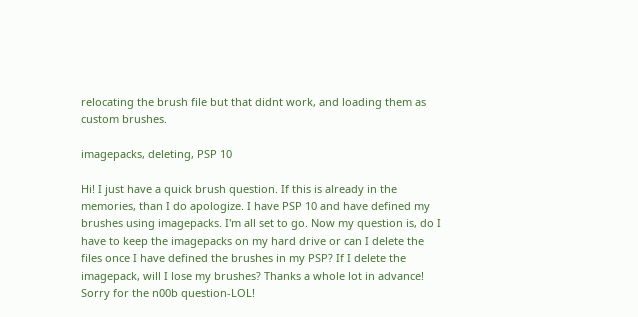relocating the brush file but that didnt work, and loading them as custom brushes.

imagepacks, deleting, PSP 10

Hi! I just have a quick brush question. If this is already in the memories, than I do apologize. I have PSP 10 and have defined my brushes using imagepacks. I'm all set to go. Now my question is, do I have to keep the imagepacks on my hard drive or can I delete the files once I have defined the brushes in my PSP? If I delete the imagepack, will I lose my brushes? Thanks a whole lot in advance! Sorry for the n00b question-LOL!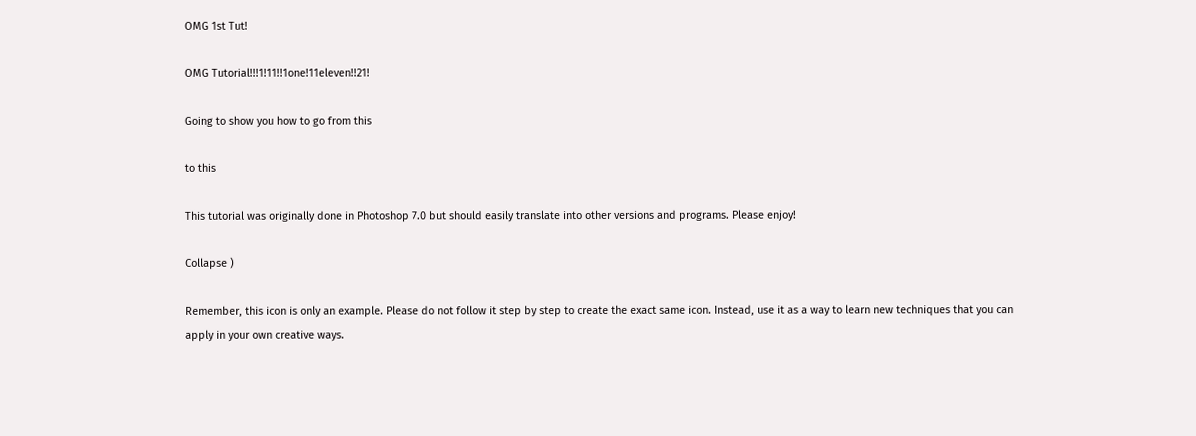OMG 1st Tut!

OMG Tutorial!!!1!11!!1one!11eleven!!21!

Going to show you how to go from this

to this

This tutorial was originally done in Photoshop 7.0 but should easily translate into other versions and programs. Please enjoy!

Collapse )

Remember, this icon is only an example. Please do not follow it step by step to create the exact same icon. Instead, use it as a way to learn new techniques that you can apply in your own creative ways.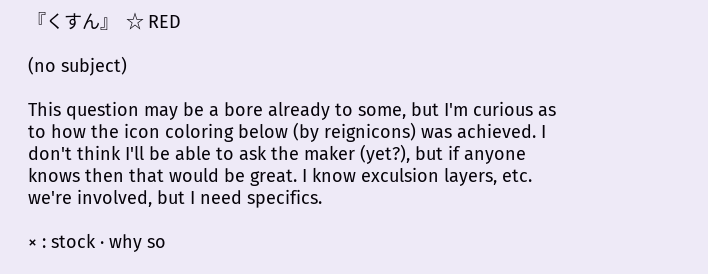『くすん』  ☆ RED

(no subject)

This question may be a bore already to some, but I'm curious as to how the icon coloring below (by reignicons) was achieved. I don't think I'll be able to ask the maker (yet?), but if anyone knows then that would be great. I know exculsion layers, etc. we're involved, but I need specifics.

× : stock · why so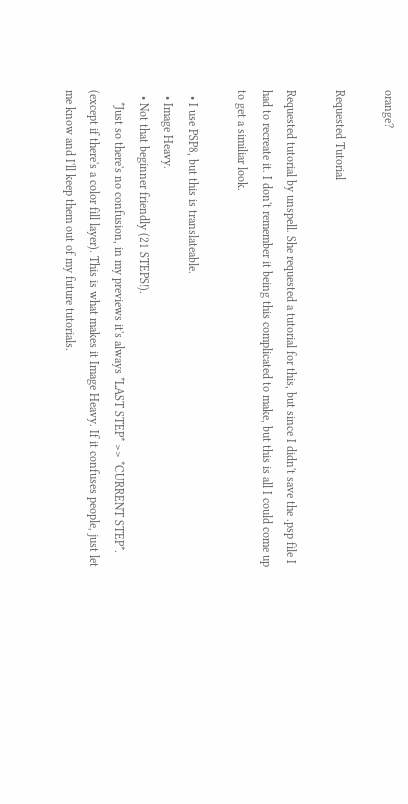orange?

Requested Tutorial

Requested tutorial by unspell. She requested a tutorial for this, but since I didn't save the .psp file I had to recreate it. I don't remember it being this complicated to make, but this is all I could come up to get a similiar look.

  • I use PSP8, but this is translateable.
  • Image Heavy.
  • Not that beginner friendly (21 STEPS!).
    *Just so there's no confusion, in my previews it's always *LAST STEP* >> *CURRENT STEP*. (except if there's a color fill layer). This is what makes it Image Heavy. If it confuses people, just let me know and I'll keep them out of my future tutorials.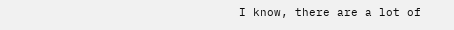I know, there are a lot of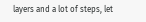layers and a lot of steps, let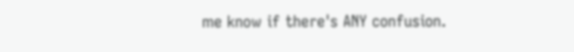me know if there's ANY confusion.